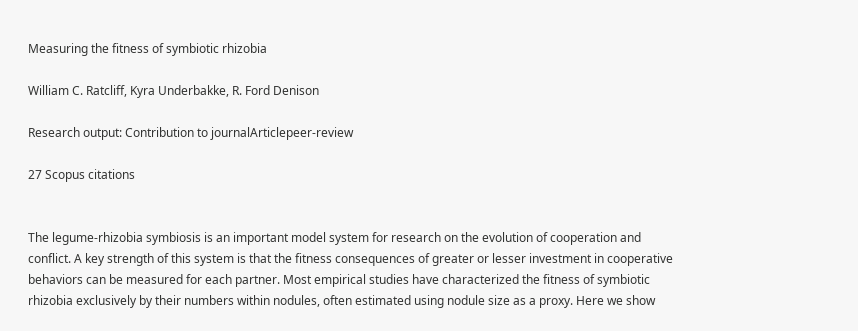Measuring the fitness of symbiotic rhizobia

William C. Ratcliff, Kyra Underbakke, R. Ford Denison

Research output: Contribution to journalArticlepeer-review

27 Scopus citations


The legume-rhizobia symbiosis is an important model system for research on the evolution of cooperation and conflict. A key strength of this system is that the fitness consequences of greater or lesser investment in cooperative behaviors can be measured for each partner. Most empirical studies have characterized the fitness of symbiotic rhizobia exclusively by their numbers within nodules, often estimated using nodule size as a proxy. Here we show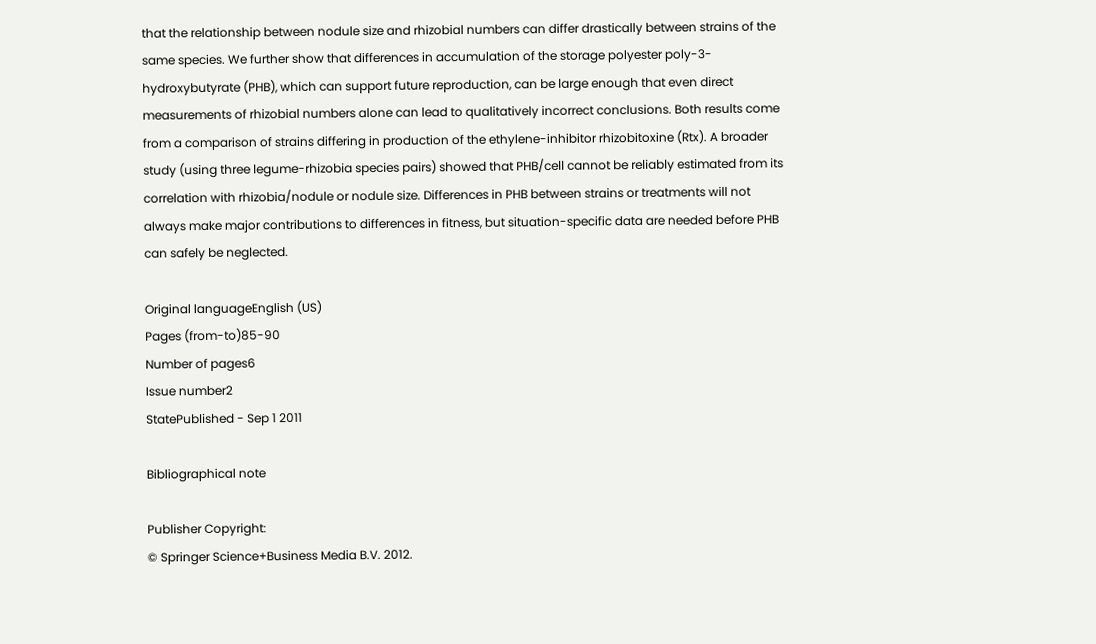that the relationship between nodule size and rhizobial numbers can differ drastically between strains of the same species. We further show that differences in accumulation of the storage polyester poly-3-hydroxybutyrate (PHB), which can support future reproduction, can be large enough that even direct measurements of rhizobial numbers alone can lead to qualitatively incorrect conclusions. Both results come from a comparison of strains differing in production of the ethylene-inhibitor rhizobitoxine (Rtx). A broader study (using three legume-rhizobia species pairs) showed that PHB/cell cannot be reliably estimated from its correlation with rhizobia/nodule or nodule size. Differences in PHB between strains or treatments will not always make major contributions to differences in fitness, but situation-specific data are needed before PHB can safely be neglected.

Original languageEnglish (US)
Pages (from-to)85-90
Number of pages6
Issue number2
StatePublished - Sep 1 2011

Bibliographical note

Publisher Copyright:
© Springer Science+Business Media B.V. 2012.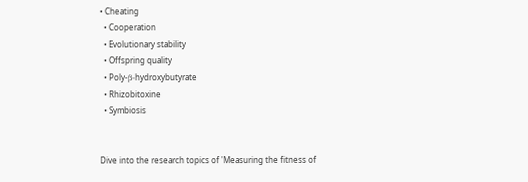• Cheating
  • Cooperation
  • Evolutionary stability
  • Offspring quality
  • Poly-β-hydroxybutyrate
  • Rhizobitoxine
  • Symbiosis


Dive into the research topics of 'Measuring the fitness of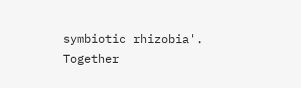symbiotic rhizobia'. Together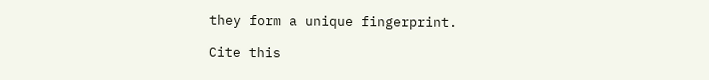they form a unique fingerprint.

Cite this